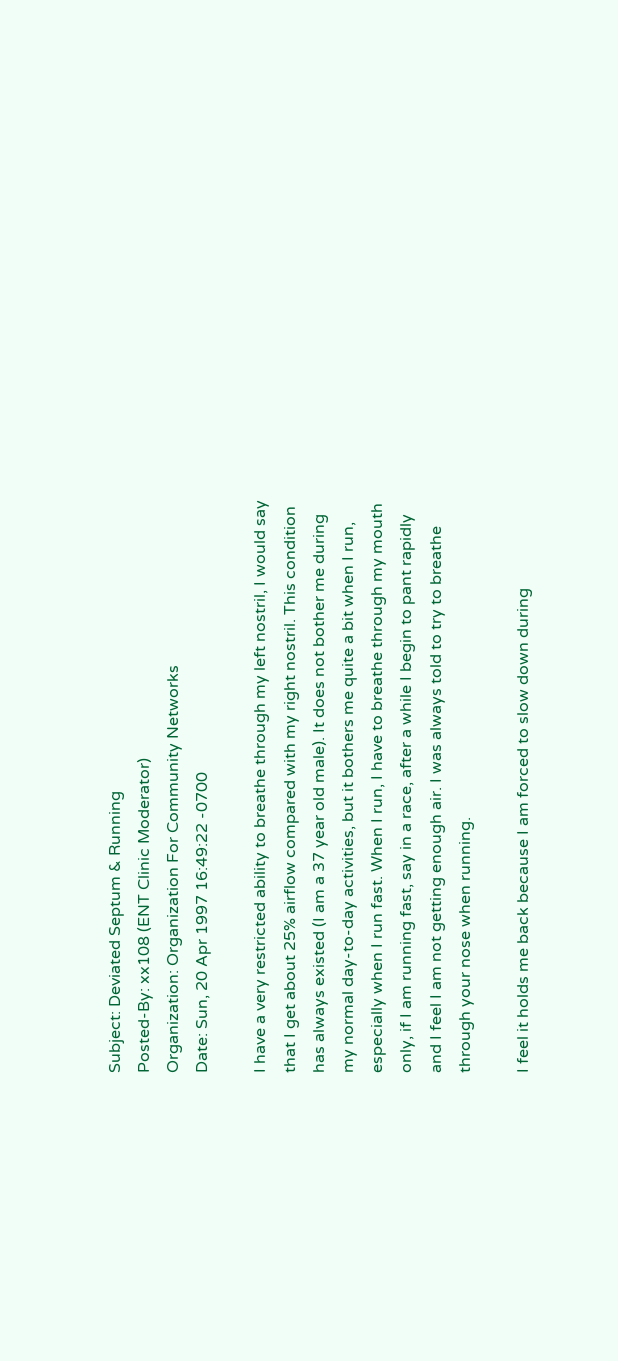Subject: Deviated Septum & Running
Posted-By: xx108 (ENT Clinic Moderator)
Organization: Organization For Community Networks
Date: Sun, 20 Apr 1997 16:49:22 -0700

I have a very restricted ability to breathe through my left nostril, I would say that I get about 25% airflow compared with my right nostril. This condition has always existed (I am a 37 year old male). It does not bother me during my normal day-to-day activities, but it bothers me quite a bit when I run, especially when I run fast. When I run, I have to breathe through my mouth only, if I am running fast, say in a race, after a while I begin to pant rapidly and I feel I am not getting enough air. I was always told to try to breathe through your nose when running.

I feel it holds me back because I am forced to slow down during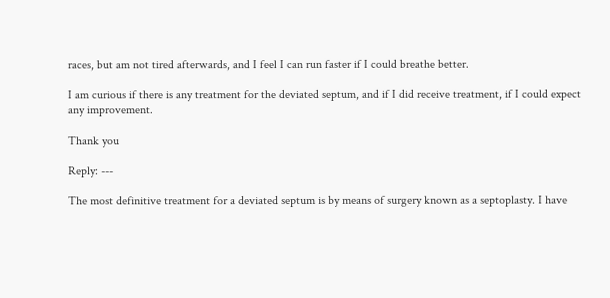races, but am not tired afterwards, and I feel I can run faster if I could breathe better.

I am curious if there is any treatment for the deviated septum, and if I did receive treatment, if I could expect any improvement.

Thank you

Reply: ---

The most definitive treatment for a deviated septum is by means of surgery known as a septoplasty. I have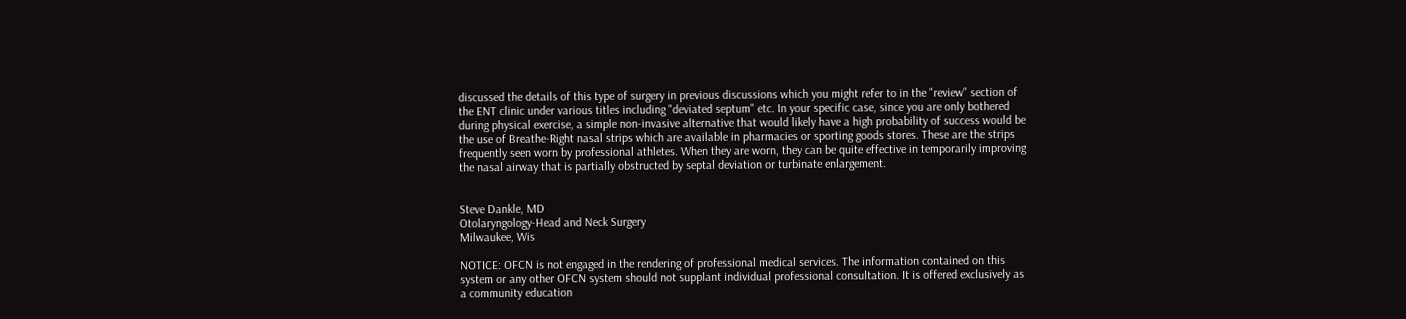discussed the details of this type of surgery in previous discussions which you might refer to in the "review" section of the ENT clinic under various titles including "deviated septum" etc. In your specific case, since you are only bothered during physical exercise, a simple non-invasive alternative that would likely have a high probability of success would be the use of Breathe-Right nasal strips which are available in pharmacies or sporting goods stores. These are the strips frequently seen worn by professional athletes. When they are worn, they can be quite effective in temporarily improving the nasal airway that is partially obstructed by septal deviation or turbinate enlargement.


Steve Dankle, MD
Otolaryngology-Head and Neck Surgery
Milwaukee, Wis

NOTICE: OFCN is not engaged in the rendering of professional medical services. The information contained on this system or any other OFCN system should not supplant individual professional consultation. It is offered exclusively as a community education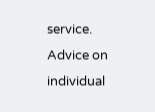service. Advice on individual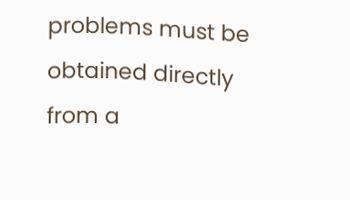problems must be obtained directly from a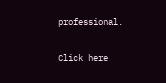professional.

Click here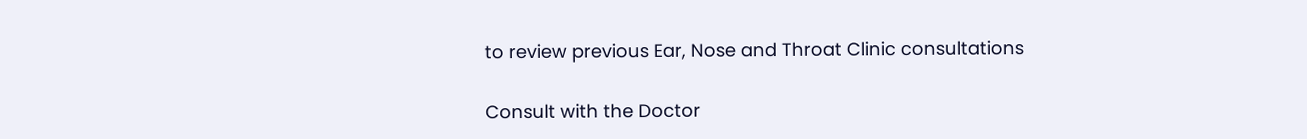to review previous Ear, Nose and Throat Clinic consultations

Consult with the Doctor